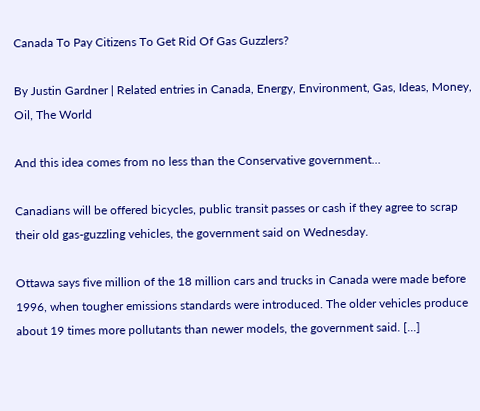Canada To Pay Citizens To Get Rid Of Gas Guzzlers?

By Justin Gardner | Related entries in Canada, Energy, Environment, Gas, Ideas, Money, Oil, The World

And this idea comes from no less than the Conservative government…

Canadians will be offered bicycles, public transit passes or cash if they agree to scrap their old gas-guzzling vehicles, the government said on Wednesday.

Ottawa says five million of the 18 million cars and trucks in Canada were made before 1996, when tougher emissions standards were introduced. The older vehicles produce about 19 times more pollutants than newer models, the government said. [...]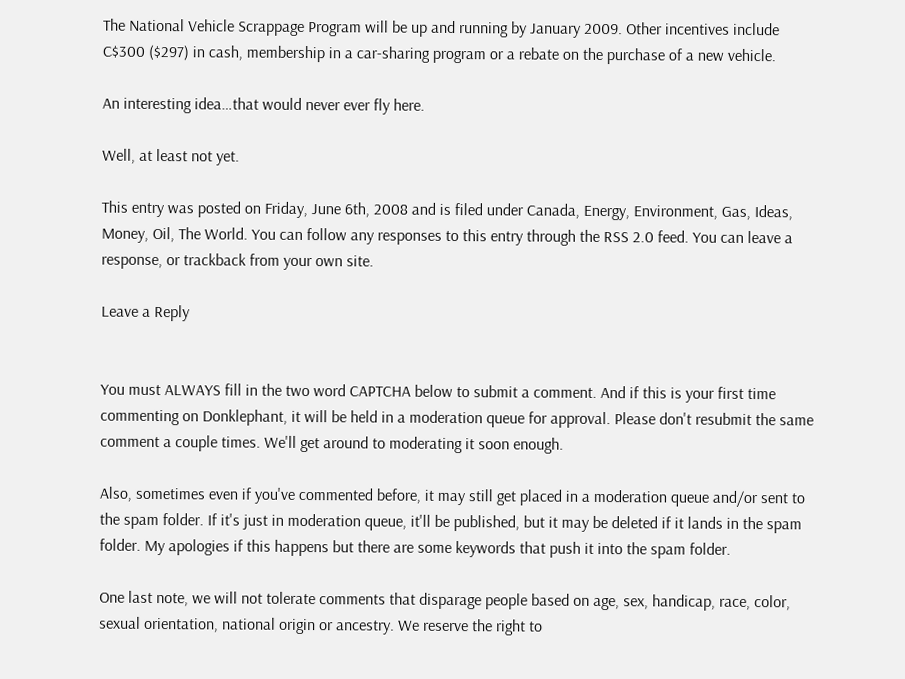The National Vehicle Scrappage Program will be up and running by January 2009. Other incentives include C$300 ($297) in cash, membership in a car-sharing program or a rebate on the purchase of a new vehicle.

An interesting idea…that would never ever fly here.

Well, at least not yet.

This entry was posted on Friday, June 6th, 2008 and is filed under Canada, Energy, Environment, Gas, Ideas, Money, Oil, The World. You can follow any responses to this entry through the RSS 2.0 feed. You can leave a response, or trackback from your own site.

Leave a Reply


You must ALWAYS fill in the two word CAPTCHA below to submit a comment. And if this is your first time commenting on Donklephant, it will be held in a moderation queue for approval. Please don't resubmit the same comment a couple times. We'll get around to moderating it soon enough.

Also, sometimes even if you've commented before, it may still get placed in a moderation queue and/or sent to the spam folder. If it's just in moderation queue, it'll be published, but it may be deleted if it lands in the spam folder. My apologies if this happens but there are some keywords that push it into the spam folder.

One last note, we will not tolerate comments that disparage people based on age, sex, handicap, race, color, sexual orientation, national origin or ancestry. We reserve the right to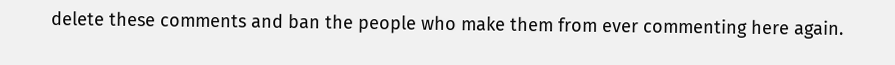delete these comments and ban the people who make them from ever commenting here again.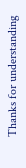Thanks for understanding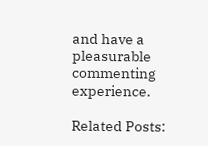and have a pleasurable commenting experience.

Related Posts: